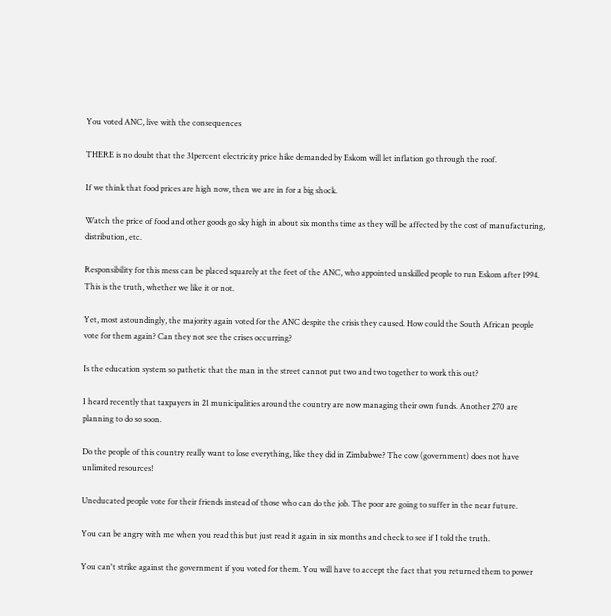You voted ANC, live with the consequences

THERE is no doubt that the 31percent electricity price hike demanded by Eskom will let inflation go through the roof.

If we think that food prices are high now, then we are in for a big shock.

Watch the price of food and other goods go sky high in about six months time as they will be affected by the cost of manufacturing, distribution, etc.

Responsibility for this mess can be placed squarely at the feet of the ANC, who appointed unskilled people to run Eskom after 1994. This is the truth, whether we like it or not.

Yet, most astoundingly, the majority again voted for the ANC despite the crisis they caused. How could the South African people vote for them again? Can they not see the crises occurring?

Is the education system so pathetic that the man in the street cannot put two and two together to work this out?

I heard recently that taxpayers in 21 municipalities around the country are now managing their own funds. Another 270 are planning to do so soon.

Do the people of this country really want to lose everything, like they did in Zimbabwe? The cow (government) does not have unlimited resources!

Uneducated people vote for their friends instead of those who can do the job. The poor are going to suffer in the near future.

You can be angry with me when you read this but just read it again in six months and check to see if I told the truth.

You can't strike against the government if you voted for them. You will have to accept the fact that you returned them to power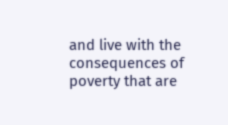and live with the consequences of poverty that are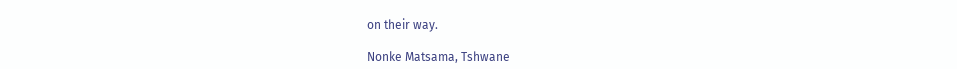on their way.

Nonke Matsama, Tshwane